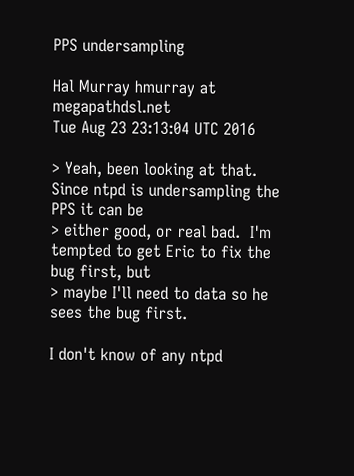PPS undersampling

Hal Murray hmurray at megapathdsl.net
Tue Aug 23 23:13:04 UTC 2016

> Yeah, been looking at that.  Since ntpd is undersampling the PPS it can be
> either good, or real bad.  I'm tempted to get Eric to fix the bug first, but
> maybe I'll need to data so he sees the bug first.

I don't know of any ntpd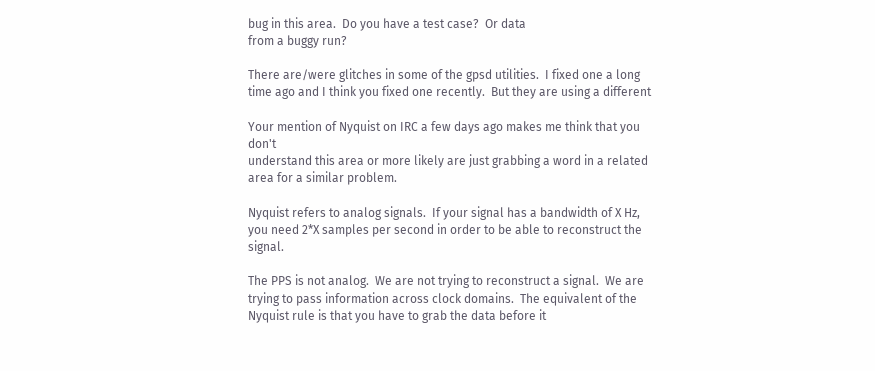bug in this area.  Do you have a test case?  Or data
from a buggy run?

There are/were glitches in some of the gpsd utilities.  I fixed one a long
time ago and I think you fixed one recently.  But they are using a different

Your mention of Nyquist on IRC a few days ago makes me think that you don't
understand this area or more likely are just grabbing a word in a related
area for a similar problem.

Nyquist refers to analog signals.  If your signal has a bandwidth of X Hz,
you need 2*X samples per second in order to be able to reconstruct the signal.

The PPS is not analog.  We are not trying to reconstruct a signal.  We are
trying to pass information across clock domains.  The equivalent of the
Nyquist rule is that you have to grab the data before it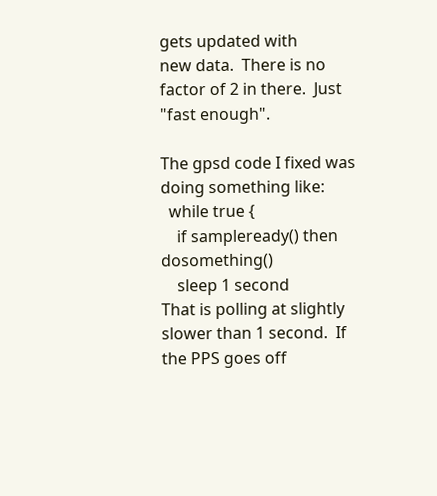gets updated with
new data.  There is no factor of 2 in there.  Just "fast enough".

The gpsd code I fixed was doing something like:
  while true {
    if sampleready() then dosomething()
    sleep 1 second
That is polling at slightly slower than 1 second.  If the PPS goes off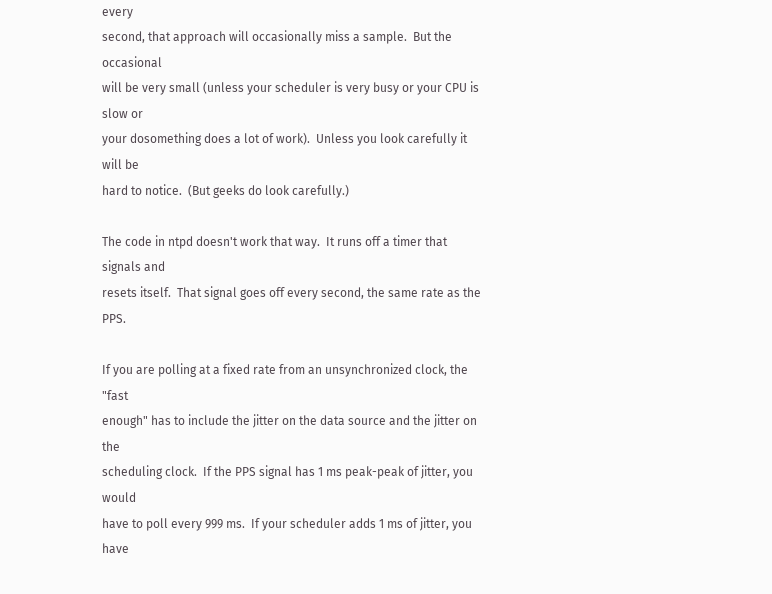every
second, that approach will occasionally miss a sample.  But the occasional
will be very small (unless your scheduler is very busy or your CPU is slow or
your dosomething does a lot of work).  Unless you look carefully it will be
hard to notice.  (But geeks do look carefully.)

The code in ntpd doesn't work that way.  It runs off a timer that signals and
resets itself.  That signal goes off every second, the same rate as the PPS.

If you are polling at a fixed rate from an unsynchronized clock, the "fast
enough" has to include the jitter on the data source and the jitter on the
scheduling clock.  If the PPS signal has 1 ms peak-peak of jitter, you would
have to poll every 999 ms.  If your scheduler adds 1 ms of jitter, you have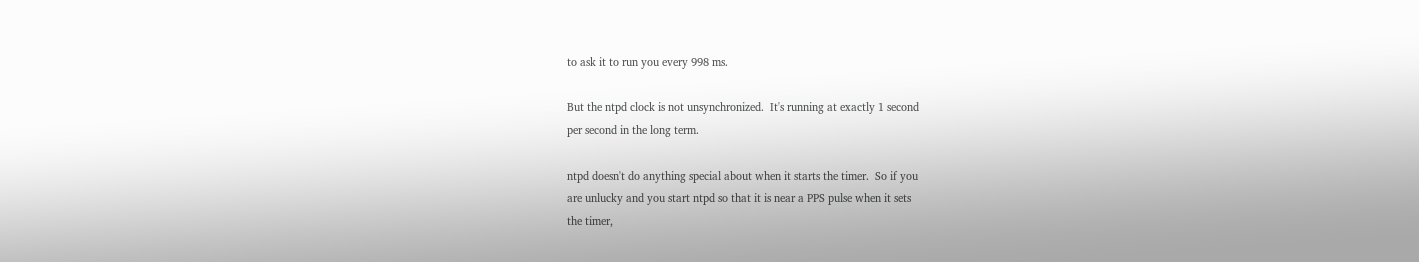to ask it to run you every 998 ms.

But the ntpd clock is not unsynchronized.  It's running at exactly 1 second
per second in the long term.

ntpd doesn't do anything special about when it starts the timer.  So if you
are unlucky and you start ntpd so that it is near a PPS pulse when it sets
the timer,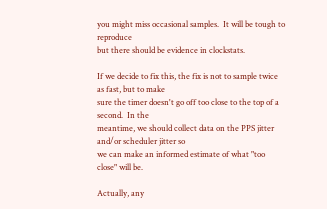you might miss occasional samples.  It will be tough to reproduce
but there should be evidence in clockstats.

If we decide to fix this, the fix is not to sample twice as fast, but to make
sure the timer doesn't go off too close to the top of a second.  In the
meantime, we should collect data on the PPS jitter and/or scheduler jitter so
we can make an informed estimate of what "too close" will be.

Actually, any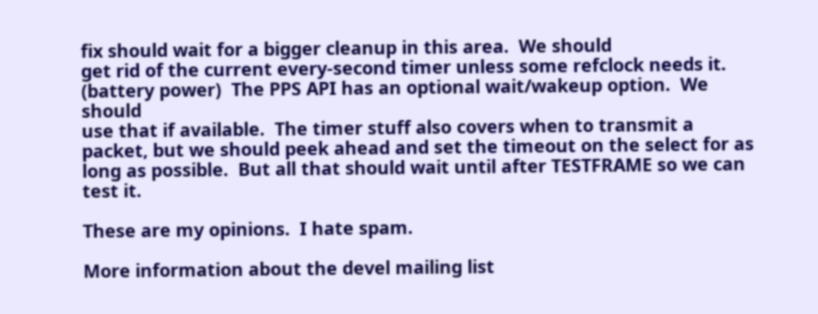fix should wait for a bigger cleanup in this area.  We should
get rid of the current every-second timer unless some refclock needs it.
(battery power)  The PPS API has an optional wait/wakeup option.  We should
use that if available.  The timer stuff also covers when to transmit a
packet, but we should peek ahead and set the timeout on the select for as
long as possible.  But all that should wait until after TESTFRAME so we can
test it.

These are my opinions.  I hate spam.

More information about the devel mailing list